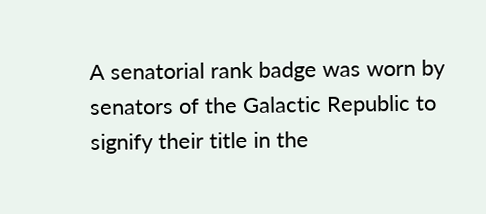A senatorial rank badge was worn by senators of the Galactic Republic to signify their title in the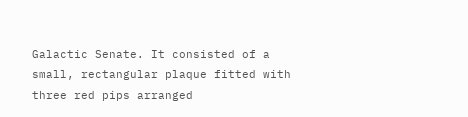Galactic Senate. It consisted of a small, rectangular plaque fitted with three red pips arranged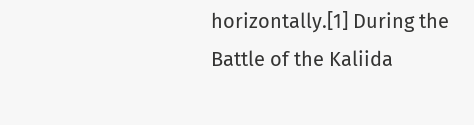horizontally.[1] During the Battle of the Kaliida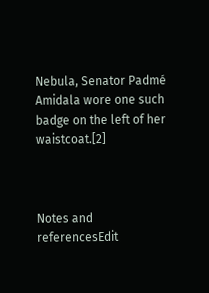Nebula, Senator Padmé Amidala wore one such badge on the left of her waistcoat.[2]



Notes and referencesEdit